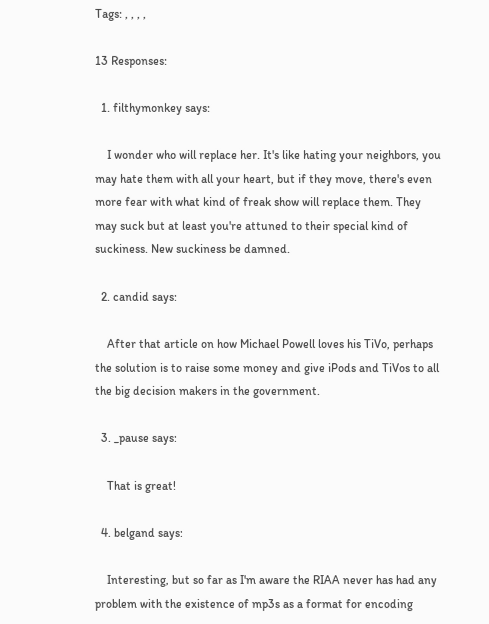Tags: , , , ,

13 Responses:

  1. filthymonkey says:

    I wonder who will replace her. It's like hating your neighbors, you may hate them with all your heart, but if they move, there's even more fear with what kind of freak show will replace them. They may suck but at least you're attuned to their special kind of suckiness. New suckiness be damned.

  2. candid says:

    After that article on how Michael Powell loves his TiVo, perhaps the solution is to raise some money and give iPods and TiVos to all the big decision makers in the government.

  3. _pause says:

    That is great!

  4. belgand says:

    Interesting, but so far as I'm aware the RIAA never has had any problem with the existence of mp3s as a format for encoding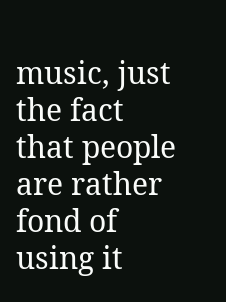music, just the fact that people are rather fond of using it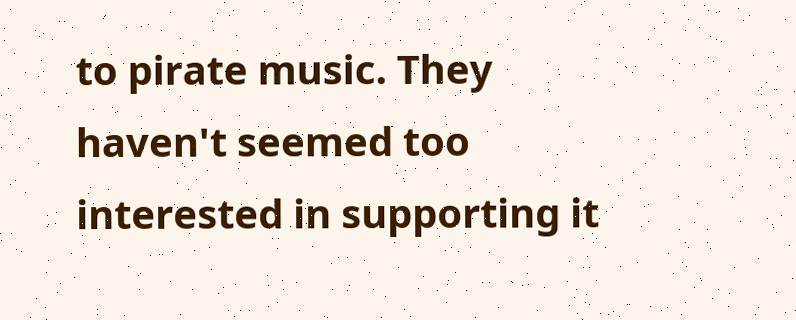to pirate music. They haven't seemed too interested in supporting it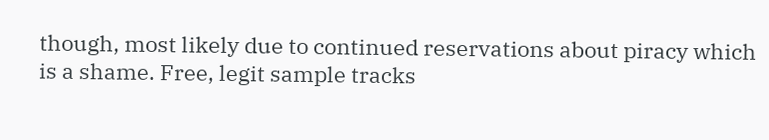though, most likely due to continued reservations about piracy which is a shame. Free, legit sample tracks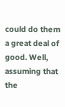could do them a great deal of good. Well, assuming that the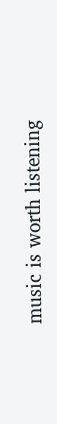music is worth listening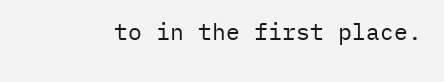to in the first place.